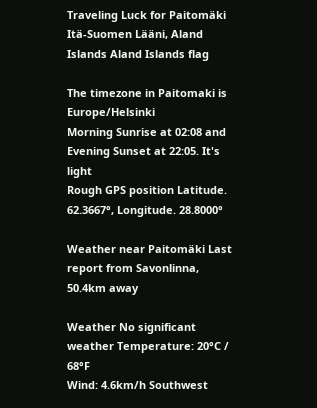Traveling Luck for Paitomäki Itä-Suomen Lääni, Aland Islands Aland Islands flag

The timezone in Paitomaki is Europe/Helsinki
Morning Sunrise at 02:08 and Evening Sunset at 22:05. It's light
Rough GPS position Latitude. 62.3667°, Longitude. 28.8000°

Weather near Paitomäki Last report from Savonlinna, 50.4km away

Weather No significant weather Temperature: 20°C / 68°F
Wind: 4.6km/h Southwest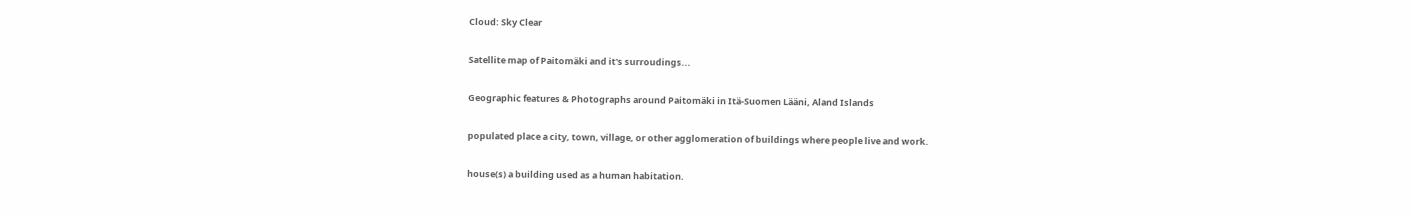Cloud: Sky Clear

Satellite map of Paitomäki and it's surroudings...

Geographic features & Photographs around Paitomäki in Itä-Suomen Lääni, Aland Islands

populated place a city, town, village, or other agglomeration of buildings where people live and work.

house(s) a building used as a human habitation.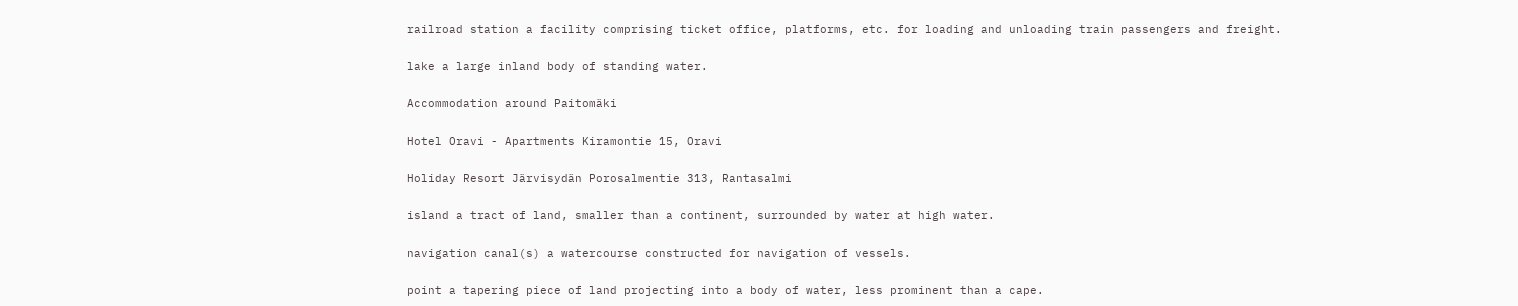railroad station a facility comprising ticket office, platforms, etc. for loading and unloading train passengers and freight.

lake a large inland body of standing water.

Accommodation around Paitomäki

Hotel Oravi - Apartments Kiramontie 15, Oravi

Holiday Resort Järvisydän Porosalmentie 313, Rantasalmi

island a tract of land, smaller than a continent, surrounded by water at high water.

navigation canal(s) a watercourse constructed for navigation of vessels.

point a tapering piece of land projecting into a body of water, less prominent than a cape.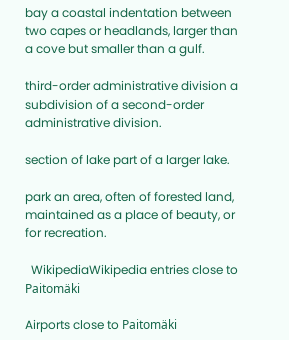bay a coastal indentation between two capes or headlands, larger than a cove but smaller than a gulf.

third-order administrative division a subdivision of a second-order administrative division.

section of lake part of a larger lake.

park an area, often of forested land, maintained as a place of beauty, or for recreation.

  WikipediaWikipedia entries close to Paitomäki

Airports close to Paitomäki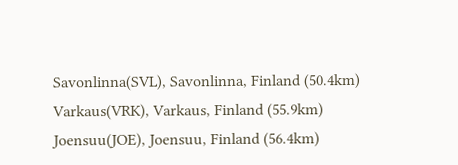Savonlinna(SVL), Savonlinna, Finland (50.4km)
Varkaus(VRK), Varkaus, Finland (55.9km)
Joensuu(JOE), Joensuu, Finland (56.4km)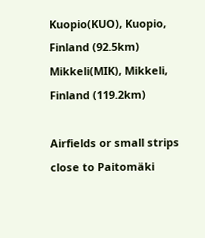Kuopio(KUO), Kuopio, Finland (92.5km)
Mikkeli(MIK), Mikkeli, Finland (119.2km)

Airfields or small strips close to Paitomäki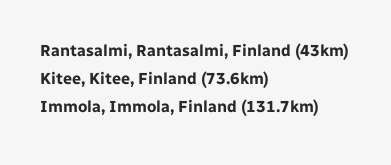Rantasalmi, Rantasalmi, Finland (43km)
Kitee, Kitee, Finland (73.6km)
Immola, Immola, Finland (131.7km)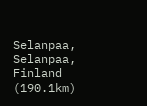Selanpaa, Selanpaa, Finland (190.1km)